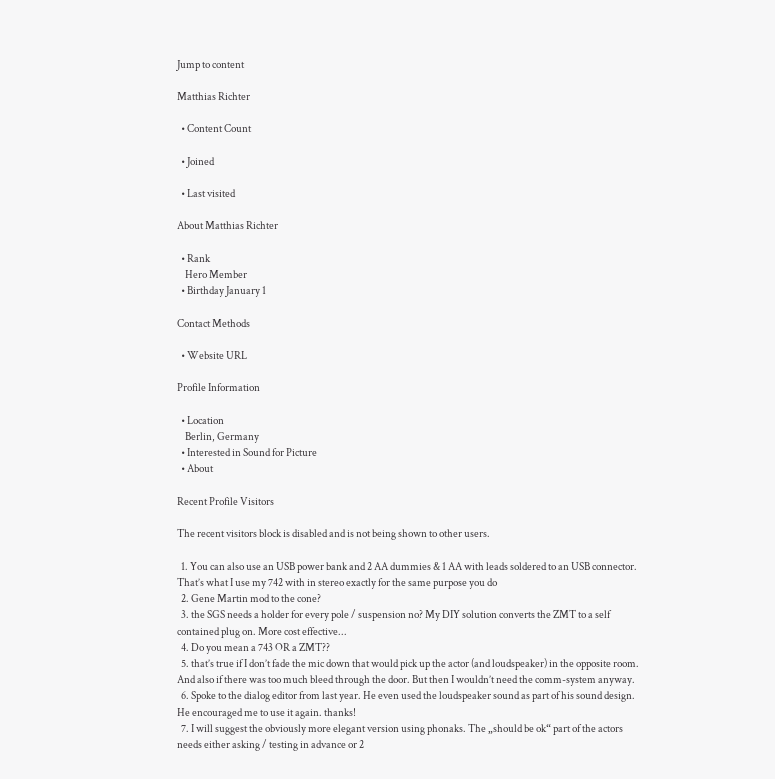Jump to content

Matthias Richter

  • Content Count

  • Joined

  • Last visited

About Matthias Richter

  • Rank
    Hero Member
  • Birthday January 1

Contact Methods

  • Website URL

Profile Information

  • Location
    Berlin, Germany
  • Interested in Sound for Picture
  • About

Recent Profile Visitors

The recent visitors block is disabled and is not being shown to other users.

  1. You can also use an USB power bank and 2 AA dummies & 1 AA with leads soldered to an USB connector. That’s what I use my 742 with in stereo exactly for the same purpose you do
  2. Gene Martin mod to the cone?
  3. the SGS needs a holder for every pole / suspension no? My DIY solution converts the ZMT to a self contained plug on. More cost effective...
  4. Do you mean a 743 OR a ZMT??
  5. that’s true if I don’t fade the mic down that would pick up the actor (and loudspeaker) in the opposite room. And also if there was too much bleed through the door. But then I wouldn’t need the comm-system anyway.
  6. Spoke to the dialog editor from last year. He even used the loudspeaker sound as part of his sound design. He encouraged me to use it again. thanks!
  7. I will suggest the obviously more elegant version using phonaks. The „should be ok“ part of the actors needs either asking / testing in advance or 2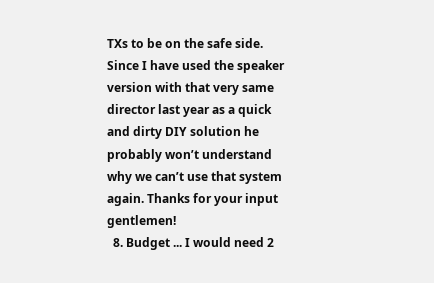TXs to be on the safe side. Since I have used the speaker version with that very same director last year as a quick and dirty DIY solution he probably won’t understand why we can’t use that system again. Thanks for your input gentlemen!
  8. Budget ... I would need 2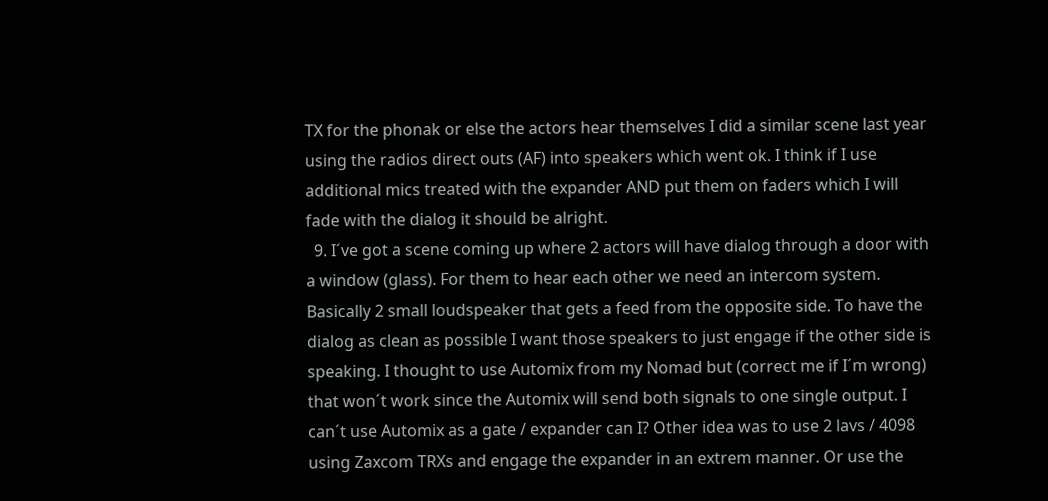TX for the phonak or else the actors hear themselves I did a similar scene last year using the radios direct outs (AF) into speakers which went ok. I think if I use additional mics treated with the expander AND put them on faders which I will fade with the dialog it should be alright.
  9. I´ve got a scene coming up where 2 actors will have dialog through a door with a window (glass). For them to hear each other we need an intercom system. Basically 2 small loudspeaker that gets a feed from the opposite side. To have the dialog as clean as possible I want those speakers to just engage if the other side is speaking. I thought to use Automix from my Nomad but (correct me if I´m wrong) that won´t work since the Automix will send both signals to one single output. I can´t use Automix as a gate / expander can I? Other idea was to use 2 lavs / 4098 using Zaxcom TRXs and engage the expander in an extrem manner. Or use the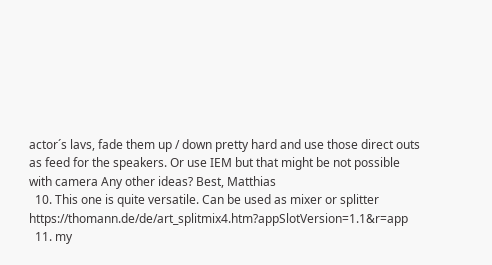actor´s lavs, fade them up / down pretty hard and use those direct outs as feed for the speakers. Or use IEM but that might be not possible with camera Any other ideas? Best, Matthias
  10. This one is quite versatile. Can be used as mixer or splitter https://thomann.de/de/art_splitmix4.htm?appSlotVersion=1.1&r=app
  11. my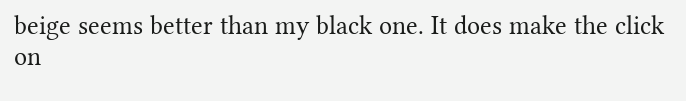beige seems better than my black one. It does make the click on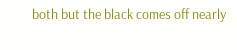both but the black comes off nearly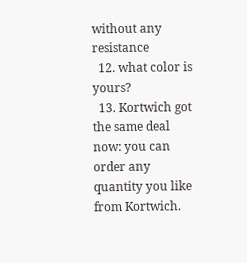without any resistance
  12. what color is yours?
  13. Kortwich got the same deal now: you can order any quantity you like from Kortwich.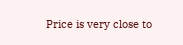Price is very close to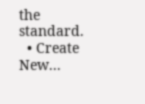the standard.
  • Create New...